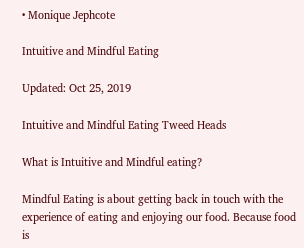• Monique Jephcote

Intuitive and Mindful Eating

Updated: Oct 25, 2019

Intuitive and Mindful Eating Tweed Heads

What is Intuitive and Mindful eating?

Mindful Eating is about getting back in touch with the experience of eating and enjoying our food. Because food is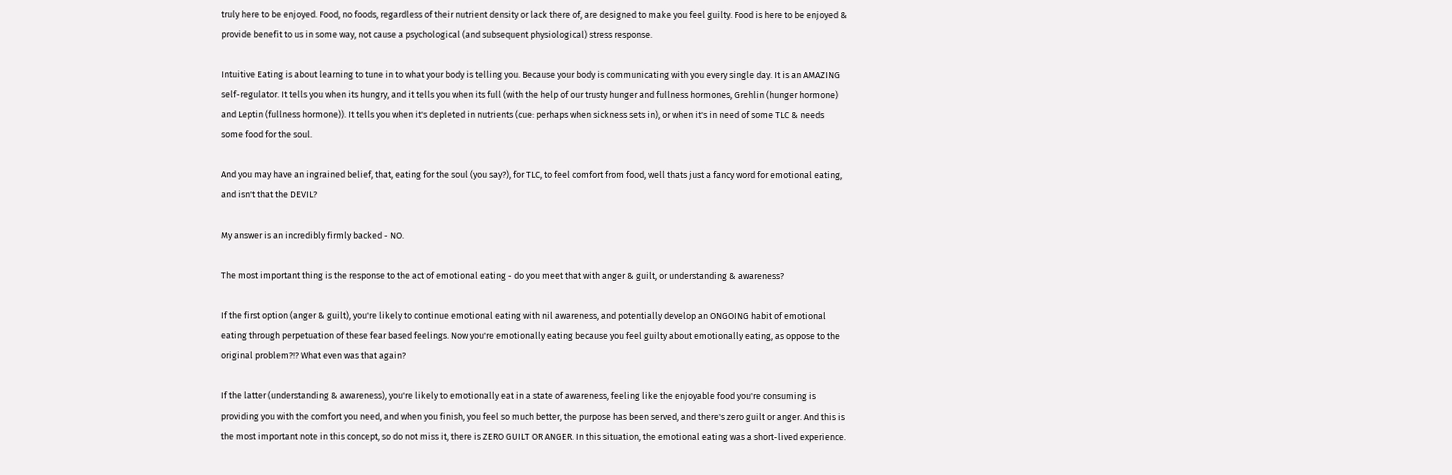truly here to be enjoyed. Food, no foods, regardless of their nutrient density or lack there of, are designed to make you feel guilty. Food is here to be enjoyed & provide benefit to us in some way, not cause a psychological (and subsequent physiological) stress response.

Intuitive Eating is about learning to tune in to what your body is telling you. Because your body is communicating with you every single day. It is an AMAZING self-regulator. It tells you when its hungry, and it tells you when its full (with the help of our trusty hunger and fullness hormones, Grehlin (hunger hormone) and Leptin (fullness hormone)). It tells you when it's depleted in nutrients (cue: perhaps when sickness sets in), or when it's in need of some TLC & needs some food for the soul.

And you may have an ingrained belief, that, eating for the soul (you say?), for TLC, to feel comfort from food, well thats just a fancy word for emotional eating, and isn't that the DEVIL?

My answer is an incredibly firmly backed - NO.

The most important thing is the response to the act of emotional eating - do you meet that with anger & guilt, or understanding & awareness?

If the first option (anger & guilt), you're likely to continue emotional eating with nil awareness, and potentially develop an ONGOING habit of emotional eating through perpetuation of these fear based feelings. Now you're emotionally eating because you feel guilty about emotionally eating, as oppose to the original problem?!? What even was that again?

If the latter (understanding & awareness), you're likely to emotionally eat in a state of awareness, feeling like the enjoyable food you're consuming is providing you with the comfort you need, and when you finish, you feel so much better, the purpose has been served, and there's zero guilt or anger. And this is the most important note in this concept, so do not miss it, there is ZERO GUILT OR ANGER. In this situation, the emotional eating was a short-lived experience.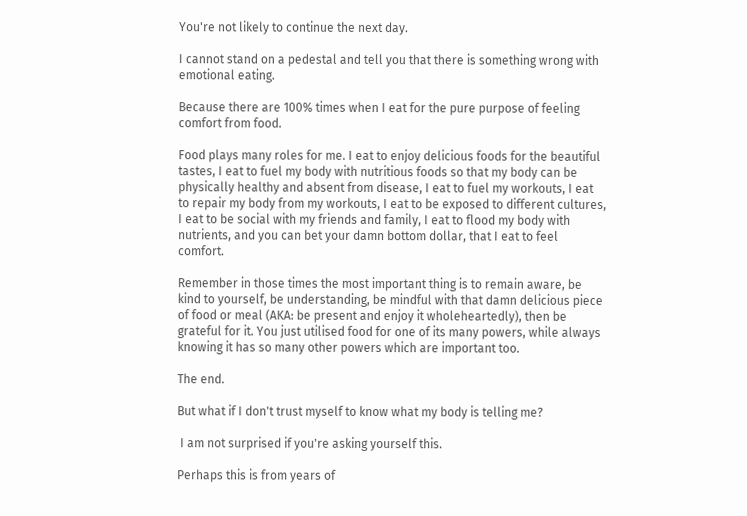You're not likely to continue the next day.

I cannot stand on a pedestal and tell you that there is something wrong with emotional eating.

Because there are 100% times when I eat for the pure purpose of feeling comfort from food.

Food plays many roles for me. I eat to enjoy delicious foods for the beautiful tastes, I eat to fuel my body with nutritious foods so that my body can be physically healthy and absent from disease, I eat to fuel my workouts, I eat to repair my body from my workouts, I eat to be exposed to different cultures, I eat to be social with my friends and family, I eat to flood my body with nutrients, and you can bet your damn bottom dollar, that I eat to feel comfort.

Remember in those times the most important thing is to remain aware, be kind to yourself, be understanding, be mindful with that damn delicious piece of food or meal (AKA: be present and enjoy it wholeheartedly), then be grateful for it. You just utilised food for one of its many powers, while always knowing it has so many other powers which are important too.

The end.

But what if I don't trust myself to know what my body is telling me?

 I am not surprised if you're asking yourself this.

Perhaps this is from years of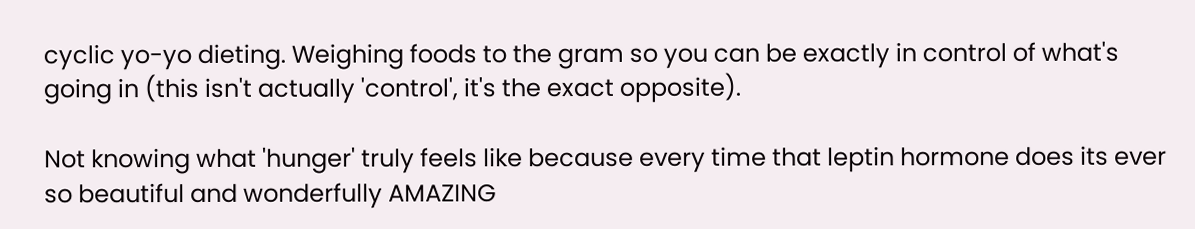cyclic yo-yo dieting. Weighing foods to the gram so you can be exactly in control of what's going in (this isn't actually 'control', it's the exact opposite).

Not knowing what 'hunger' truly feels like because every time that leptin hormone does its ever so beautiful and wonderfully AMAZING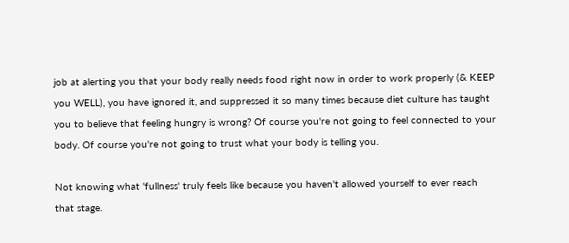job at alerting you that your body really needs food right now in order to work properly (& KEEP you WELL), you have ignored it, and suppressed it so many times because diet culture has taught you to believe that feeling hungry is wrong? Of course you're not going to feel connected to your body. Of course you're not going to trust what your body is telling you.

Not knowing what 'fullness' truly feels like because you haven't allowed yourself to ever reach that stage.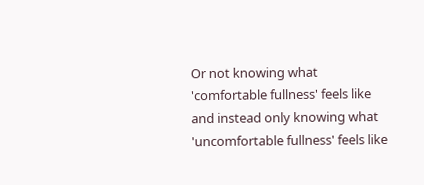Or not knowing what 'comfortable fullness' feels like and instead only knowing what 'uncomfortable fullness' feels like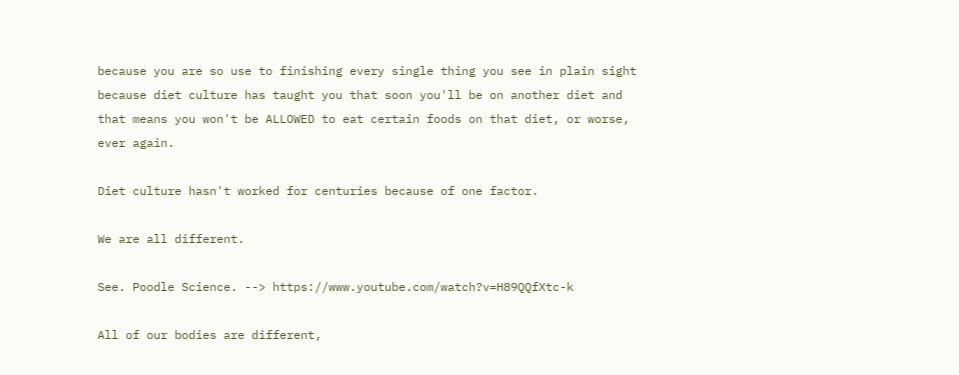because you are so use to finishing every single thing you see in plain sight because diet culture has taught you that soon you'll be on another diet and that means you won't be ALLOWED to eat certain foods on that diet, or worse, ever again.

Diet culture hasn't worked for centuries because of one factor.

We are all different.

See. Poodle Science. --> https://www.youtube.com/watch?v=H89QQfXtc-k

All of our bodies are different,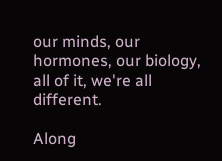our minds, our hormones, our biology, all of it, we're all different.

Along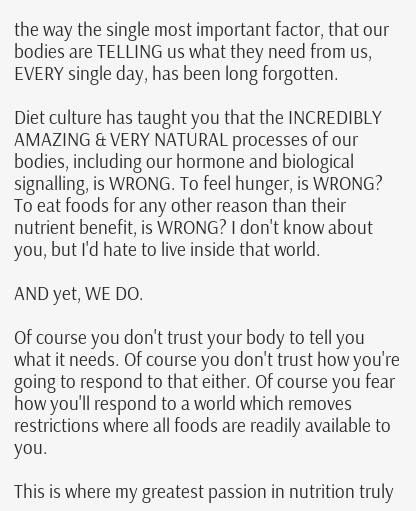the way the single most important factor, that our bodies are TELLING us what they need from us, EVERY single day, has been long forgotten.

Diet culture has taught you that the INCREDIBLY AMAZING & VERY NATURAL processes of our bodies, including our hormone and biological signalling, is WRONG. To feel hunger, is WRONG? To eat foods for any other reason than their nutrient benefit, is WRONG? I don't know about you, but I'd hate to live inside that world.

AND yet, WE DO.

Of course you don't trust your body to tell you what it needs. Of course you don't trust how you're going to respond to that either. Of course you fear how you'll respond to a world which removes restrictions where all foods are readily available to you.

This is where my greatest passion in nutrition truly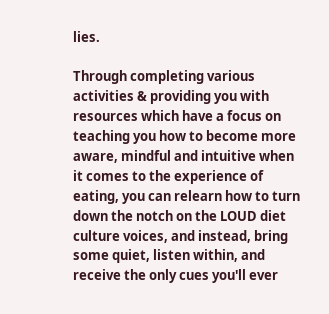lies.

Through completing various activities & providing you with resources which have a focus on teaching you how to become more aware, mindful and intuitive when it comes to the experience of eating, you can relearn how to turn down the notch on the LOUD diet culture voices, and instead, bring some quiet, listen within, and receive the only cues you'll ever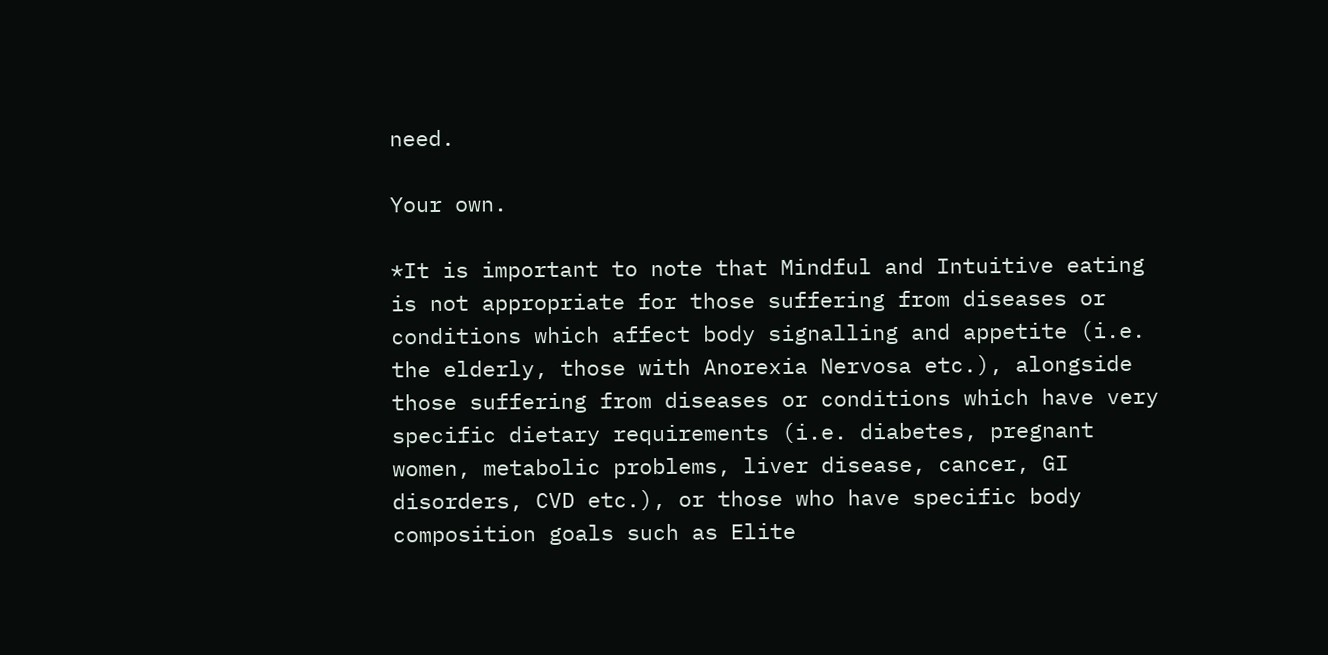need.

Your own.

*It is important to note that Mindful and Intuitive eating is not appropriate for those suffering from diseases or conditions which affect body signalling and appetite (i.e. the elderly, those with Anorexia Nervosa etc.), alongside those suffering from diseases or conditions which have very specific dietary requirements (i.e. diabetes, pregnant women, metabolic problems, liver disease, cancer, GI disorders, CVD etc.), or those who have specific body composition goals such as Elite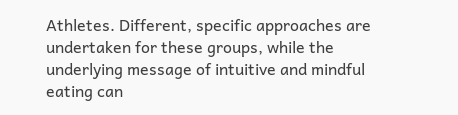Athletes. Different, specific approaches are undertaken for these groups, while the underlying message of intuitive and mindful eating can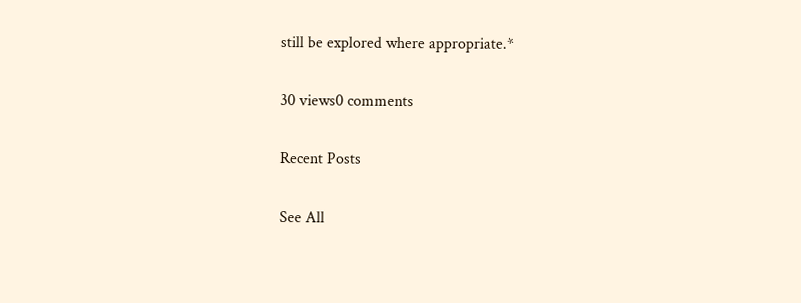still be explored where appropriate.*

30 views0 comments

Recent Posts

See All